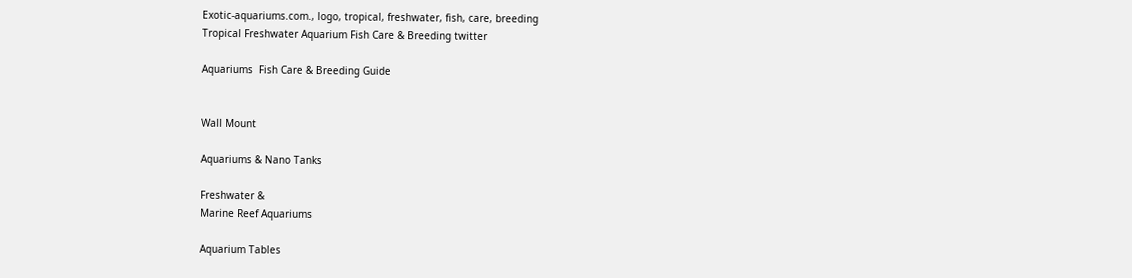Exotic-aquariums.com., logo, tropical, freshwater, fish, care, breeding
Tropical Freshwater Aquarium Fish Care & Breeding twitter

Aquariums  Fish Care & Breeding Guide


Wall Mount

Aquariums & Nano Tanks

Freshwater &
Marine Reef Aquariums

Aquarium Tables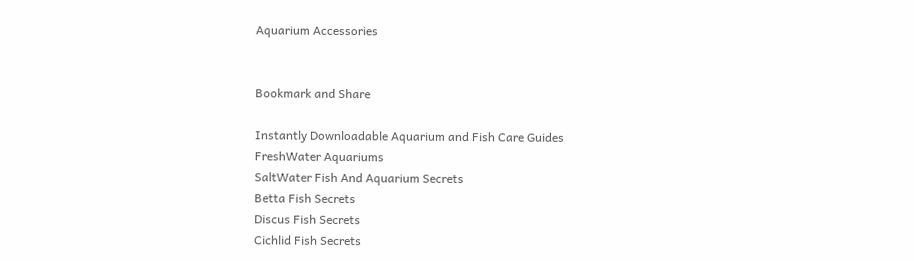Aquarium Accessories


Bookmark and Share

Instantly Downloadable Aquarium and Fish Care Guides
FreshWater Aquariums
SaltWater Fish And Aquarium Secrets
Betta Fish Secrets
Discus Fish Secrets
Cichlid Fish Secrets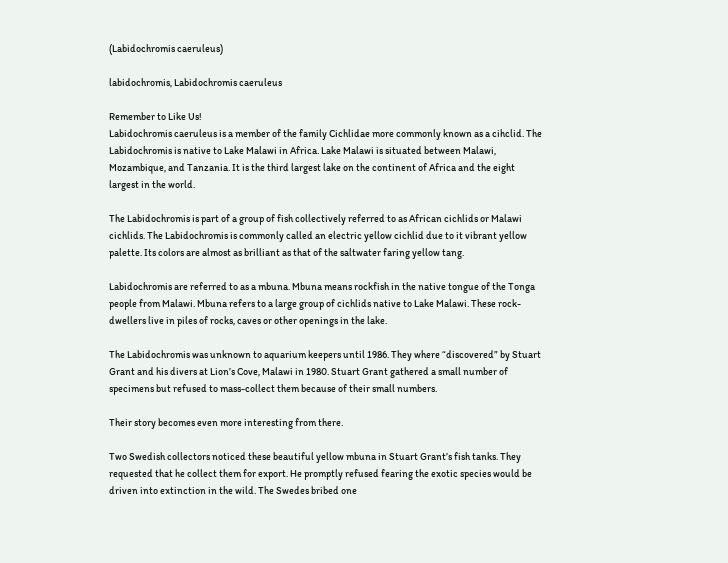(Labidochromis caeruleus)

labidochromis, Labidochromis caeruleus

Remember to Like Us!
Labidochromis caeruleus is a member of the family Cichlidae more commonly known as a cihclid. The Labidochromis is native to Lake Malawi in Africa. Lake Malawi is situated between Malawi, Mozambique, and Tanzania. It is the third largest lake on the continent of Africa and the eight largest in the world.

The Labidochromis is part of a group of fish collectively referred to as African cichlids or Malawi cichlids. The Labidochromis is commonly called an electric yellow cichlid due to it vibrant yellow palette. Its colors are almost as brilliant as that of the saltwater faring yellow tang.

Labidochromis are referred to as a mbuna. Mbuna means rockfish in the native tongue of the Tonga people from Malawi. Mbuna refers to a large group of cichlids native to Lake Malawi. These rock-dwellers live in piles of rocks, caves or other openings in the lake.

The Labidochromis was unknown to aquarium keepers until 1986. They where “discovered” by Stuart Grant and his divers at Lion’s Cove, Malawi in 1980. Stuart Grant gathered a small number of specimens but refused to mass-collect them because of their small numbers.

Their story becomes even more interesting from there.

Two Swedish collectors noticed these beautiful yellow mbuna in Stuart Grant’s fish tanks. They requested that he collect them for export. He promptly refused fearing the exotic species would be driven into extinction in the wild. The Swedes bribed one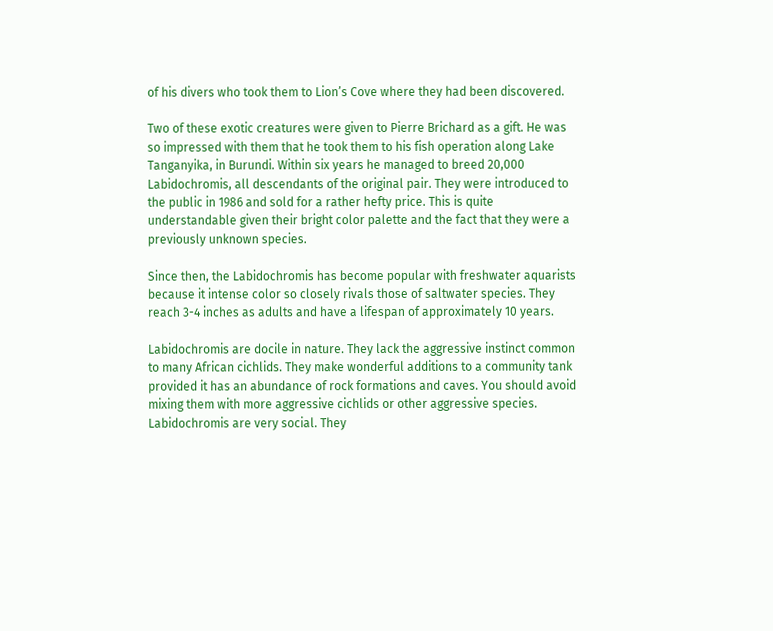of his divers who took them to Lion’s Cove where they had been discovered.

Two of these exotic creatures were given to Pierre Brichard as a gift. He was so impressed with them that he took them to his fish operation along Lake Tanganyika, in Burundi. Within six years he managed to breed 20,000 Labidochromis, all descendants of the original pair. They were introduced to the public in 1986 and sold for a rather hefty price. This is quite understandable given their bright color palette and the fact that they were a previously unknown species.

Since then, the Labidochromis has become popular with freshwater aquarists because it intense color so closely rivals those of saltwater species. They reach 3-4 inches as adults and have a lifespan of approximately 10 years.

Labidochromis are docile in nature. They lack the aggressive instinct common to many African cichlids. They make wonderful additions to a community tank provided it has an abundance of rock formations and caves. You should avoid mixing them with more aggressive cichlids or other aggressive species. Labidochromis are very social. They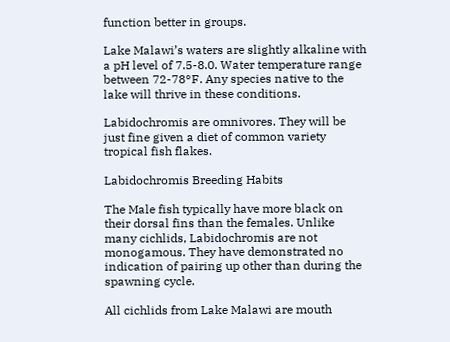function better in groups.

Lake Malawi’s waters are slightly alkaline with a pH level of 7.5-8.0. Water temperature range between 72-78°F. Any species native to the lake will thrive in these conditions.

Labidochromis are omnivores. They will be just fine given a diet of common variety tropical fish flakes.

Labidochromis Breeding Habits

The Male fish typically have more black on their dorsal fins than the females. Unlike many cichlids, Labidochromis are not monogamous. They have demonstrated no indication of pairing up other than during the spawning cycle.

All cichlids from Lake Malawi are mouth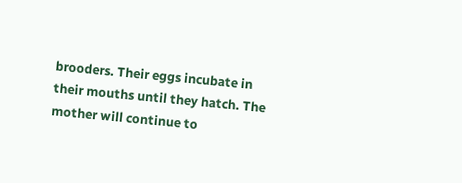brooders. Their eggs incubate in their mouths until they hatch. The mother will continue to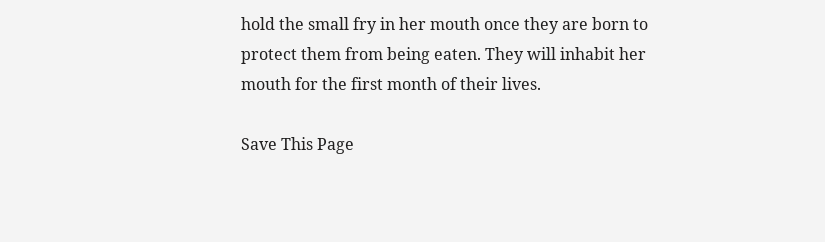hold the small fry in her mouth once they are born to protect them from being eaten. They will inhabit her mouth for the first month of their lives.

Save This Page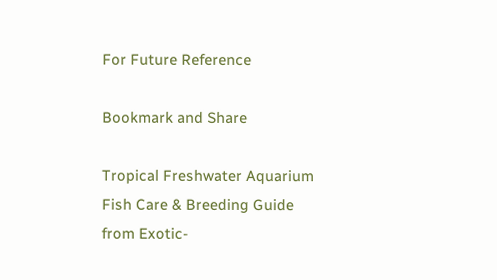For Future Reference

Bookmark and Share

Tropical Freshwater Aquarium
Fish Care & Breeding Guide
from Exotic-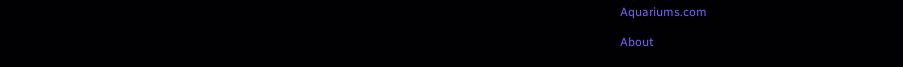Aquariums.com

About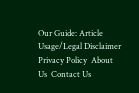Our Guide: Article Usage/Legal Disclaimer
Privacy Policy  About Us  Contact Us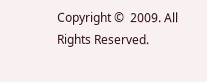Copyright ©  2009. All Rights Reserved.